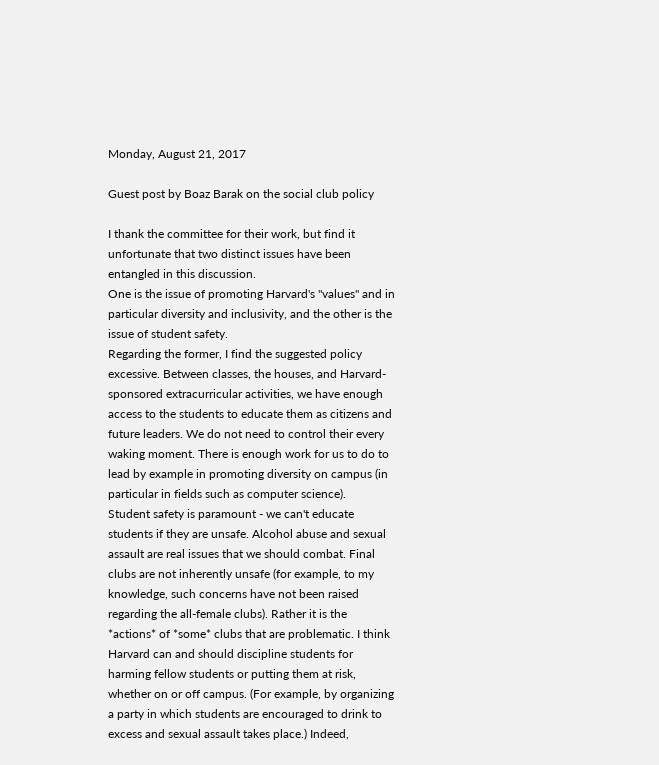Monday, August 21, 2017

Guest post by Boaz Barak on the social club policy

I thank the committee for their work, but find it unfortunate that two distinct issues have been entangled in this discussion.
One is the issue of promoting Harvard's "values" and in particular diversity and inclusivity, and the other is the issue of student safety.
Regarding the former, I find the suggested policy excessive. Between classes, the houses, and Harvard-sponsored extracurricular activities, we have enough access to the students to educate them as citizens and future leaders. We do not need to control their every waking moment. There is enough work for us to do to lead by example in promoting diversity on campus (in particular in fields such as computer science).
Student safety is paramount - we can't educate students if they are unsafe. Alcohol abuse and sexual assault are real issues that we should combat. Final clubs are not inherently unsafe (for example, to my knowledge, such concerns have not been raised regarding the all-female clubs). Rather it is the *actions* of *some* clubs that are problematic. I think Harvard can and should discipline students for harming fellow students or putting them at risk, whether on or off campus. (For example, by organizing a party in which students are encouraged to drink to excess and sexual assault takes place.) Indeed,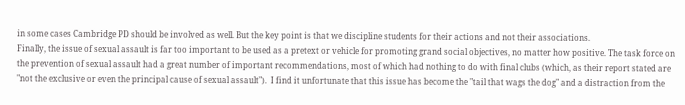in some cases Cambridge PD should be involved as well. But the key point is that we discipline students for their actions and not their associations.
Finally, the issue of sexual assault is far too important to be used as a pretext or vehicle for promoting grand social objectives, no matter how positive. The task force on the prevention of sexual assault had a great number of important recommendations, most of which had nothing to do with final clubs (which, as their report stated are "not the exclusive or even the principal cause of sexual assault").  I find it unfortunate that this issue has become the "tail that wags the dog" and a distraction from the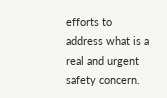efforts to address what is a real and urgent safety concern.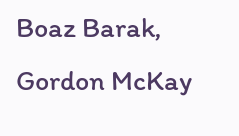Boaz Barak, Gordon McKay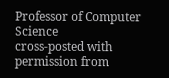Professor of Computer Science
cross-posted with permission from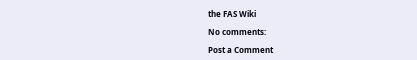the FAS Wiki

No comments:

Post a Comment